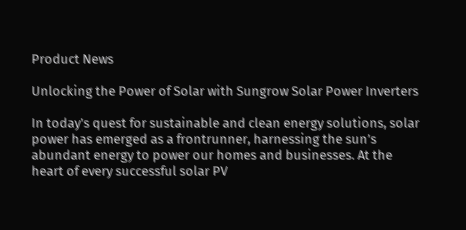Product News

Unlocking the Power of Solar with Sungrow Solar Power Inverters

In today’s quest for sustainable and clean energy solutions, solar power has emerged as a frontrunner, harnessing the sun’s abundant energy to power our homes and businesses. At the heart of every successful solar PV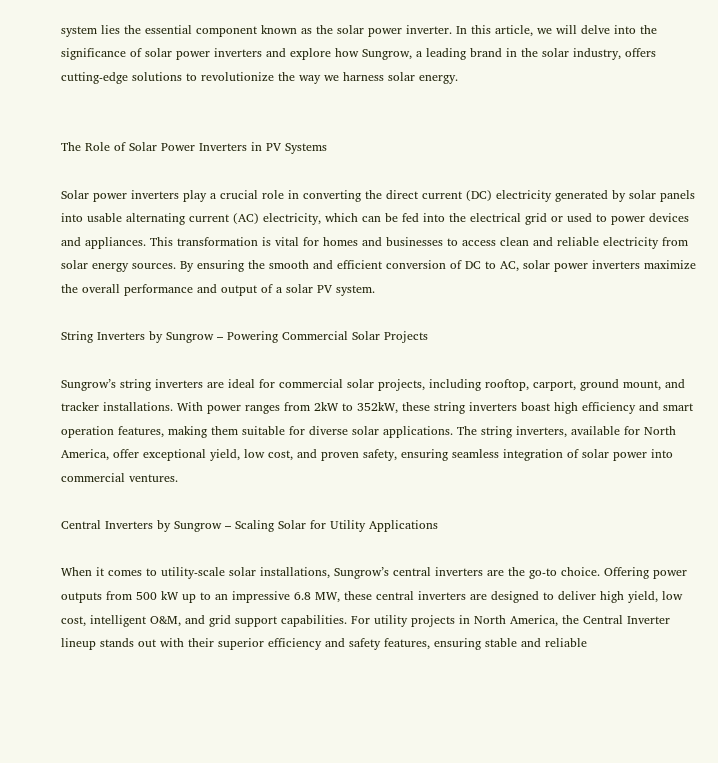system lies the essential component known as the solar power inverter. In this article, we will delve into the significance of solar power inverters and explore how Sungrow, a leading brand in the solar industry, offers cutting-edge solutions to revolutionize the way we harness solar energy.


The Role of Solar Power Inverters in PV Systems

Solar power inverters play a crucial role in converting the direct current (DC) electricity generated by solar panels into usable alternating current (AC) electricity, which can be fed into the electrical grid or used to power devices and appliances. This transformation is vital for homes and businesses to access clean and reliable electricity from solar energy sources. By ensuring the smooth and efficient conversion of DC to AC, solar power inverters maximize the overall performance and output of a solar PV system.

String Inverters by Sungrow – Powering Commercial Solar Projects

Sungrow’s string inverters are ideal for commercial solar projects, including rooftop, carport, ground mount, and tracker installations. With power ranges from 2kW to 352kW, these string inverters boast high efficiency and smart operation features, making them suitable for diverse solar applications. The string inverters, available for North America, offer exceptional yield, low cost, and proven safety, ensuring seamless integration of solar power into commercial ventures.

Central Inverters by Sungrow – Scaling Solar for Utility Applications

When it comes to utility-scale solar installations, Sungrow’s central inverters are the go-to choice. Offering power outputs from 500 kW up to an impressive 6.8 MW, these central inverters are designed to deliver high yield, low cost, intelligent O&M, and grid support capabilities. For utility projects in North America, the Central Inverter lineup stands out with their superior efficiency and safety features, ensuring stable and reliable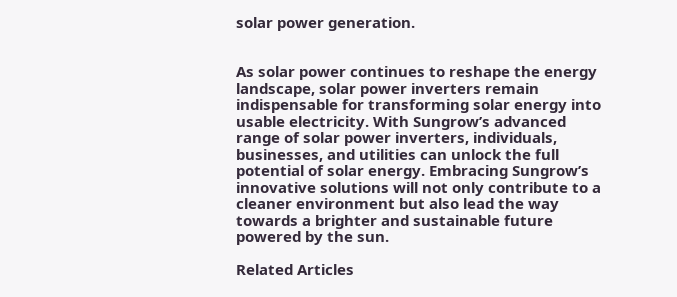solar power generation.


As solar power continues to reshape the energy landscape, solar power inverters remain indispensable for transforming solar energy into usable electricity. With Sungrow’s advanced range of solar power inverters, individuals, businesses, and utilities can unlock the full potential of solar energy. Embracing Sungrow’s innovative solutions will not only contribute to a cleaner environment but also lead the way towards a brighter and sustainable future powered by the sun.

Related Articles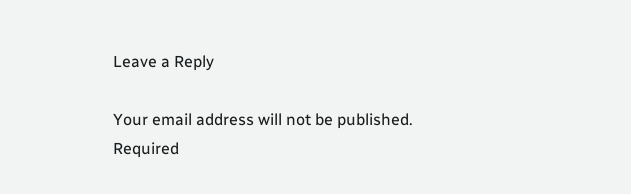Leave a Reply

Your email address will not be published. Required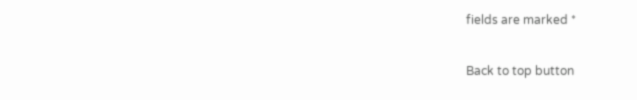fields are marked *

Back to top button